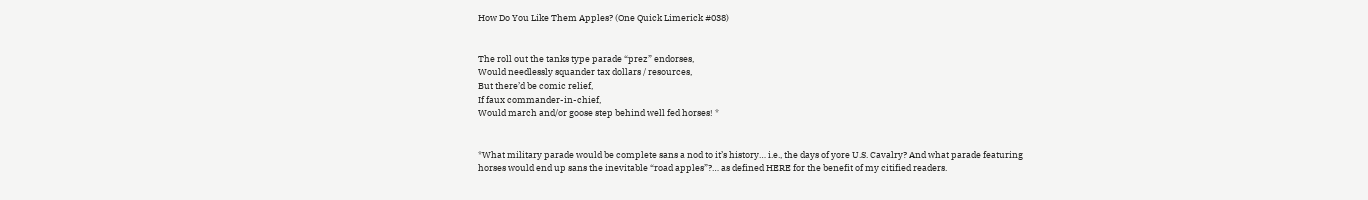How Do You Like Them Apples? (One Quick Limerick #038)


The roll out the tanks type parade “prez” endorses,
Would needlessly squander tax dollars / resources,
But there’d be comic relief,
If faux commander-in-chief,
Would march and/or goose step behind well fed horses! *


*What military parade would be complete sans a nod to it’s history… i.e., the days of yore U.S. Cavalry? And what parade featuring horses would end up sans the inevitable “road apples”?… as defined HERE for the benefit of my citified readers.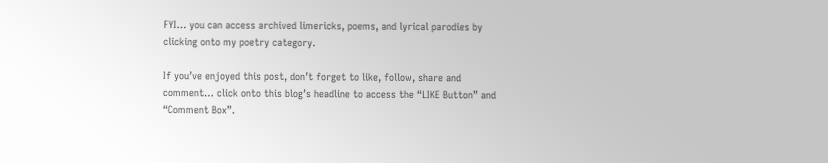FYI… you can access archived limericks, poems, and lyrical parodies by clicking onto my poetry category.

If you’ve enjoyed this post, don’t forget to like, follow, share and comment… click onto this blog’s headline to access the “LIKE Button” and “Comment Box”.